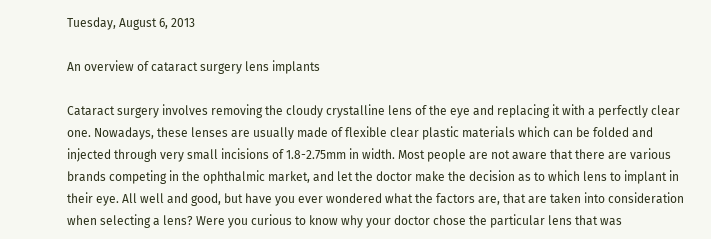Tuesday, August 6, 2013

An overview of cataract surgery lens implants

Cataract surgery involves removing the cloudy crystalline lens of the eye and replacing it with a perfectly clear one. Nowadays, these lenses are usually made of flexible clear plastic materials which can be folded and injected through very small incisions of 1.8-2.75mm in width. Most people are not aware that there are various brands competing in the ophthalmic market, and let the doctor make the decision as to which lens to implant in their eye. All well and good, but have you ever wondered what the factors are, that are taken into consideration when selecting a lens? Were you curious to know why your doctor chose the particular lens that was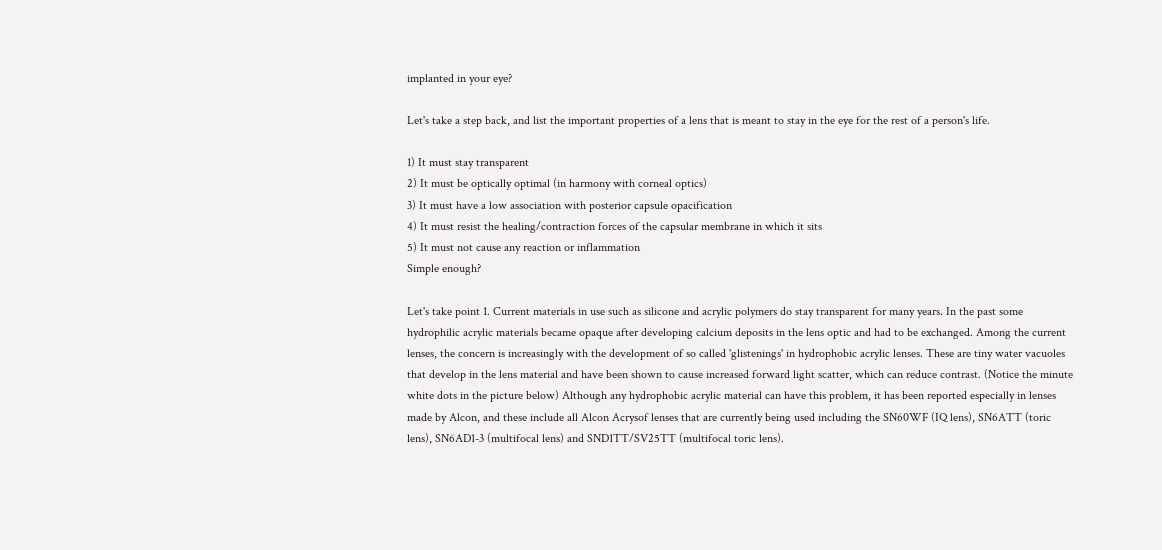implanted in your eye?

Let's take a step back, and list the important properties of a lens that is meant to stay in the eye for the rest of a person's life.

1) It must stay transparent
2) It must be optically optimal (in harmony with corneal optics)
3) It must have a low association with posterior capsule opacification
4) It must resist the healing/contraction forces of the capsular membrane in which it sits
5) It must not cause any reaction or inflammation
Simple enough?

Let's take point 1. Current materials in use such as silicone and acrylic polymers do stay transparent for many years. In the past some hydrophilic acrylic materials became opaque after developing calcium deposits in the lens optic and had to be exchanged. Among the current lenses, the concern is increasingly with the development of so called 'glistenings' in hydrophobic acrylic lenses. These are tiny water vacuoles that develop in the lens material and have been shown to cause increased forward light scatter, which can reduce contrast. (Notice the minute white dots in the picture below) Although any hydrophobic acrylic material can have this problem, it has been reported especially in lenses made by Alcon, and these include all Alcon Acrysof lenses that are currently being used including the SN60WF (IQ lens), SN6ATT (toric lens), SN6AD1-3 (multifocal lens) and SND1TT/SV25TT (multifocal toric lens).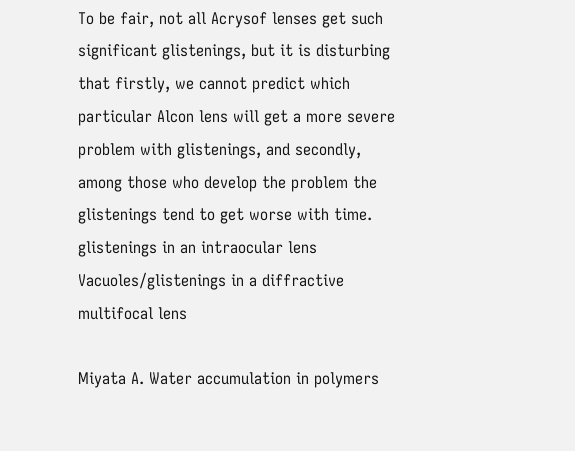To be fair, not all Acrysof lenses get such significant glistenings, but it is disturbing that firstly, we cannot predict which particular Alcon lens will get a more severe problem with glistenings, and secondly, among those who develop the problem the glistenings tend to get worse with time.
glistenings in an intraocular lens
Vacuoles/glistenings in a diffractive multifocal lens

Miyata A. Water accumulation in polymers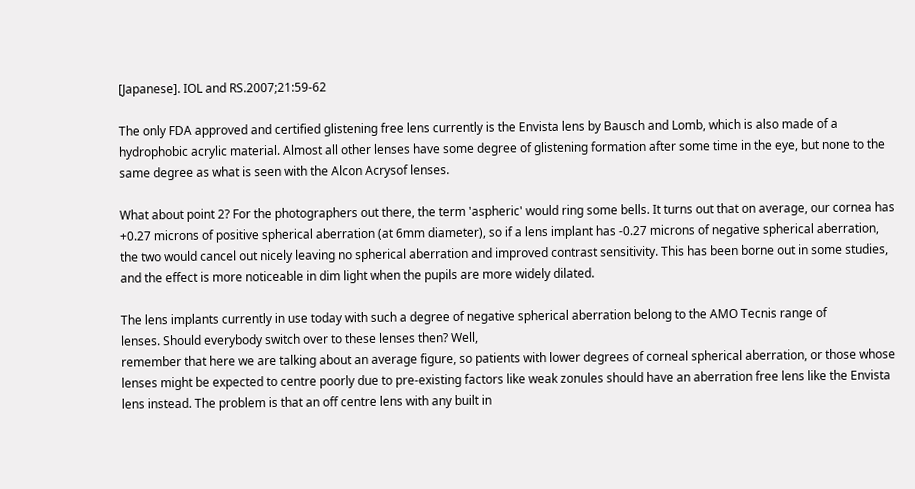[Japanese]. IOL and RS.2007;21:59-62

The only FDA approved and certified glistening free lens currently is the Envista lens by Bausch and Lomb, which is also made of a hydrophobic acrylic material. Almost all other lenses have some degree of glistening formation after some time in the eye, but none to the same degree as what is seen with the Alcon Acrysof lenses.

What about point 2? For the photographers out there, the term 'aspheric' would ring some bells. It turns out that on average, our cornea has +0.27 microns of positive spherical aberration (at 6mm diameter), so if a lens implant has -0.27 microns of negative spherical aberration, the two would cancel out nicely leaving no spherical aberration and improved contrast sensitivity. This has been borne out in some studies, and the effect is more noticeable in dim light when the pupils are more widely dilated.

The lens implants currently in use today with such a degree of negative spherical aberration belong to the AMO Tecnis range of
lenses. Should everybody switch over to these lenses then? Well,
remember that here we are talking about an average figure, so patients with lower degrees of corneal spherical aberration, or those whose lenses might be expected to centre poorly due to pre-existing factors like weak zonules should have an aberration free lens like the Envista lens instead. The problem is that an off centre lens with any built in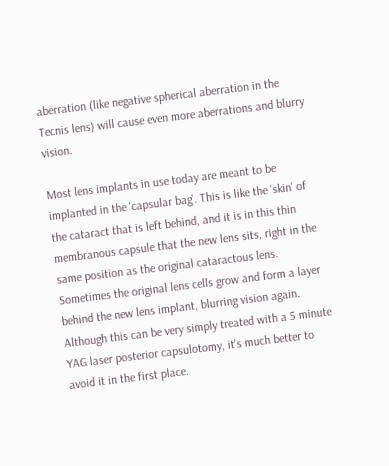aberration (like negative spherical aberration in the Tecnis lens) will cause even more aberrations and blurry vision.

Most lens implants in use today are meant to be implanted in the 'capsular bag'. This is like the 'skin' of the cataract that is left behind, and it is in this thin membranous capsule that the new lens sits, right in the same position as the original cataractous lens. Sometimes the original lens cells grow and form a layer behind the new lens implant, blurring vision again. Although this can be very simply treated with a 5 minute YAG laser posterior capsulotomy, it's much better to avoid it in the first place.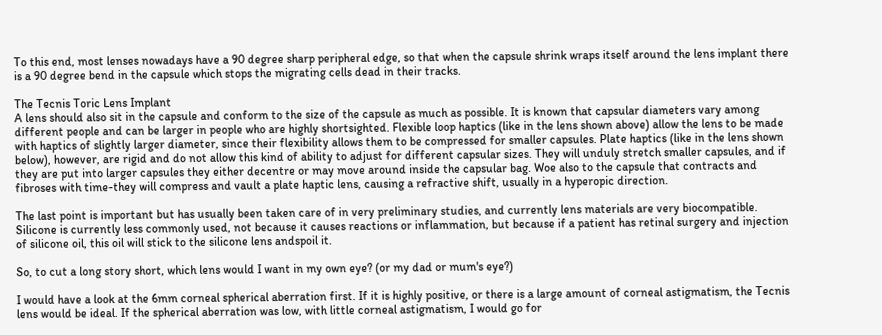To this end, most lenses nowadays have a 90 degree sharp peripheral edge, so that when the capsule shrink wraps itself around the lens implant there is a 90 degree bend in the capsule which stops the migrating cells dead in their tracks.

The Tecnis Toric Lens Implant
A lens should also sit in the capsule and conform to the size of the capsule as much as possible. It is known that capsular diameters vary among different people and can be larger in people who are highly shortsighted. Flexible loop haptics (like in the lens shown above) allow the lens to be made with haptics of slightly larger diameter, since their flexibility allows them to be compressed for smaller capsules. Plate haptics (like in the lens shown below), however, are rigid and do not allow this kind of ability to adjust for different capsular sizes. They will unduly stretch smaller capsules, and if they are put into larger capsules they either decentre or may move around inside the capsular bag. Woe also to the capsule that contracts and fibroses with time-they will compress and vault a plate haptic lens, causing a refractive shift, usually in a hyperopic direction.

The last point is important but has usually been taken care of in very preliminary studies, and currently lens materials are very biocompatible. Silicone is currently less commonly used, not because it causes reactions or inflammation, but because if a patient has retinal surgery and injection of silicone oil, this oil will stick to the silicone lens andspoil it.

So, to cut a long story short, which lens would I want in my own eye? (or my dad or mum's eye?)

I would have a look at the 6mm corneal spherical aberration first. If it is highly positive, or there is a large amount of corneal astigmatism, the Tecnis lens would be ideal. If the spherical aberration was low, with little corneal astigmatism, I would go for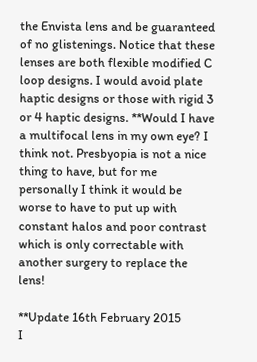the Envista lens and be guaranteed of no glistenings. Notice that these lenses are both flexible modified C loop designs. I would avoid plate haptic designs or those with rigid 3 or 4 haptic designs. **Would I have a multifocal lens in my own eye? I think not. Presbyopia is not a nice thing to have, but for me personally I think it would be worse to have to put up with constant halos and poor contrast which is only correctable with another surgery to replace the lens!

**Update 16th February 2015
I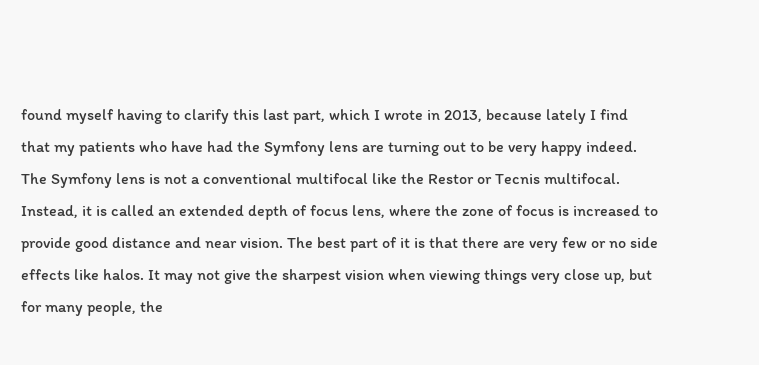found myself having to clarify this last part, which I wrote in 2013, because lately I find that my patients who have had the Symfony lens are turning out to be very happy indeed. The Symfony lens is not a conventional multifocal like the Restor or Tecnis multifocal. Instead, it is called an extended depth of focus lens, where the zone of focus is increased to provide good distance and near vision. The best part of it is that there are very few or no side effects like halos. It may not give the sharpest vision when viewing things very close up, but for many people, the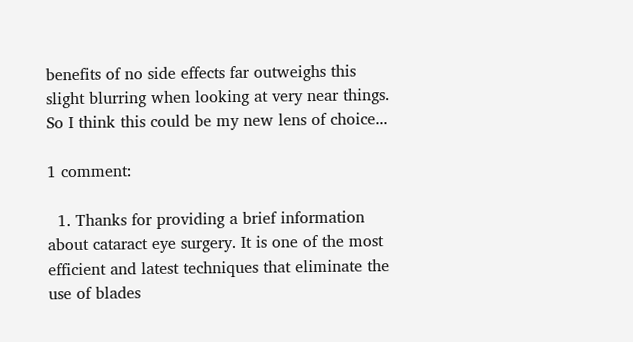benefits of no side effects far outweighs this slight blurring when looking at very near things. So I think this could be my new lens of choice...

1 comment:

  1. Thanks for providing a brief information about cataract eye surgery. It is one of the most efficient and latest techniques that eliminate the use of blades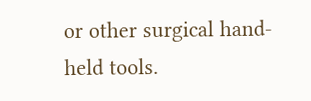or other surgical hand-held tools.